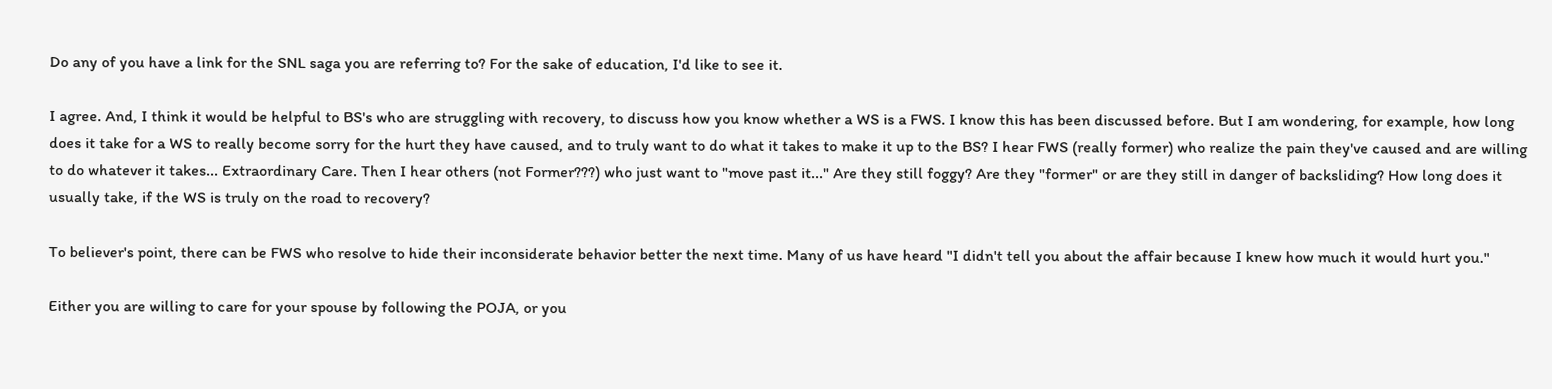Do any of you have a link for the SNL saga you are referring to? For the sake of education, I'd like to see it.

I agree. And, I think it would be helpful to BS's who are struggling with recovery, to discuss how you know whether a WS is a FWS. I know this has been discussed before. But I am wondering, for example, how long does it take for a WS to really become sorry for the hurt they have caused, and to truly want to do what it takes to make it up to the BS? I hear FWS (really former) who realize the pain they've caused and are willing to do whatever it takes... Extraordinary Care. Then I hear others (not Former???) who just want to "move past it..." Are they still foggy? Are they "former" or are they still in danger of backsliding? How long does it usually take, if the WS is truly on the road to recovery?

To believer's point, there can be FWS who resolve to hide their inconsiderate behavior better the next time. Many of us have heard "I didn't tell you about the affair because I knew how much it would hurt you."

Either you are willing to care for your spouse by following the POJA, or you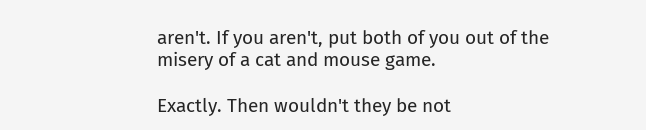aren't. If you aren't, put both of you out of the misery of a cat and mouse game.

Exactly. Then wouldn't they be not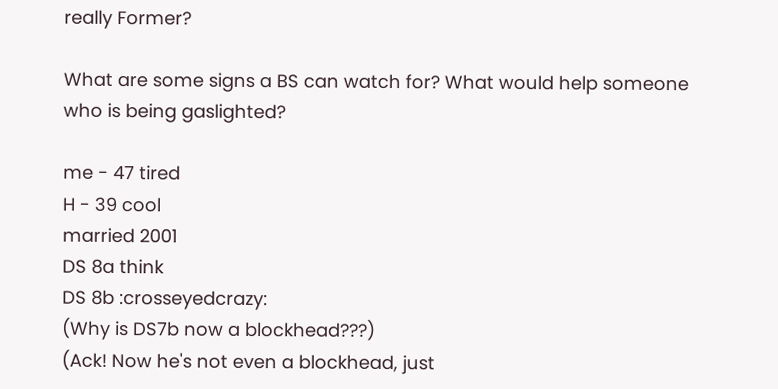really Former?

What are some signs a BS can watch for? What would help someone who is being gaslighted?

me - 47 tired
H - 39 cool
married 2001
DS 8a think
DS 8b :crosseyedcrazy:
(Why is DS7b now a blockhead???)
(Ack! Now he's not even a blockhead, just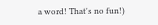a word! That's no fun!)